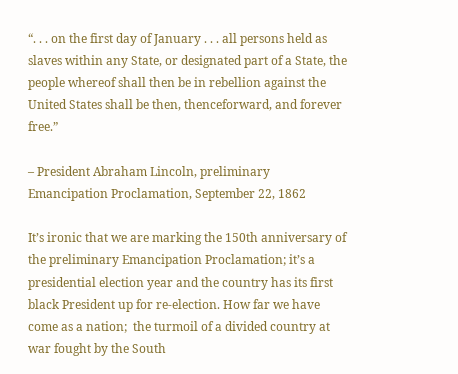“. . . on the first day of January . . . all persons held as slaves within any State, or designated part of a State, the people whereof shall then be in rebellion against the United States shall be then, thenceforward, and forever free.”

– President Abraham Lincoln, preliminary Emancipation Proclamation, September 22, 1862

It’s ironic that we are marking the 150th anniversary of the preliminary Emancipation Proclamation; it’s a presidential election year and the country has its first black President up for re-election. How far we have come as a nation;  the turmoil of a divided country at war fought by the South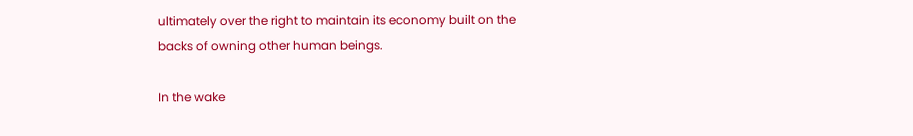ultimately over the right to maintain its economy built on the backs of owning other human beings.

In the wake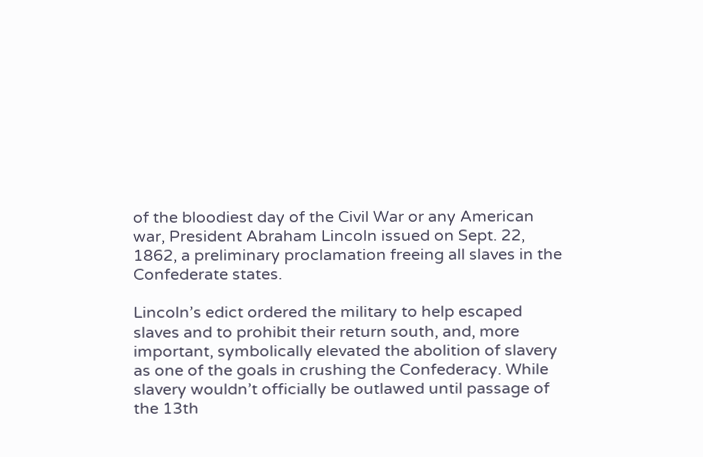of the bloodiest day of the Civil War or any American war, President Abraham Lincoln issued on Sept. 22, 1862, a preliminary proclamation freeing all slaves in the Confederate states.

Lincoln’s edict ordered the military to help escaped slaves and to prohibit their return south, and, more important, symbolically elevated the abolition of slavery as one of the goals in crushing the Confederacy. While slavery wouldn’t officially be outlawed until passage of the 13th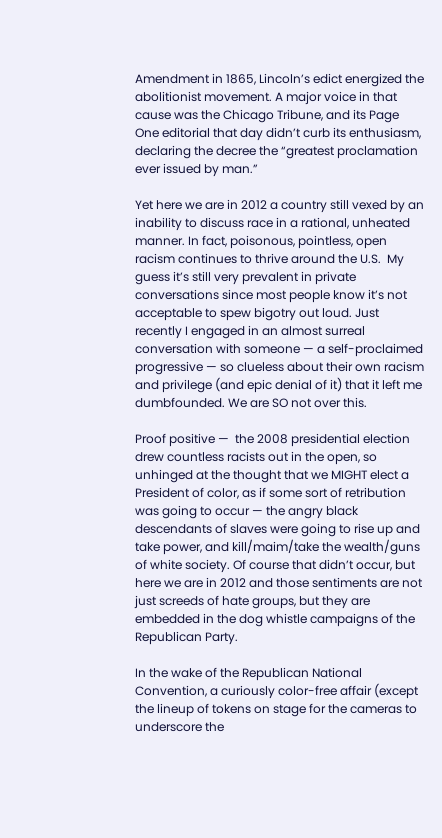Amendment in 1865, Lincoln’s edict energized the abolitionist movement. A major voice in that cause was the Chicago Tribune, and its Page One editorial that day didn’t curb its enthusiasm, declaring the decree the “greatest proclamation ever issued by man.”

Yet here we are in 2012 a country still vexed by an inability to discuss race in a rational, unheated manner. In fact, poisonous, pointless, open racism continues to thrive around the U.S.  My guess it’s still very prevalent in private conversations since most people know it’s not acceptable to spew bigotry out loud. Just recently I engaged in an almost surreal conversation with someone — a self-proclaimed progressive — so clueless about their own racism and privilege (and epic denial of it) that it left me dumbfounded. We are SO not over this.

Proof positive —  the 2008 presidential election drew countless racists out in the open, so unhinged at the thought that we MIGHT elect a President of color, as if some sort of retribution was going to occur — the angry black descendants of slaves were going to rise up and take power, and kill/maim/take the wealth/guns of white society. Of course that didn’t occur, but here we are in 2012 and those sentiments are not just screeds of hate groups, but they are embedded in the dog whistle campaigns of the Republican Party.

In the wake of the Republican National Convention, a curiously color-free affair (except the lineup of tokens on stage for the cameras to underscore the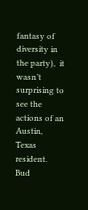fantasy of diversity in the party),  it wasn’t surprising to see the actions of an Austin, Texas resident. Bud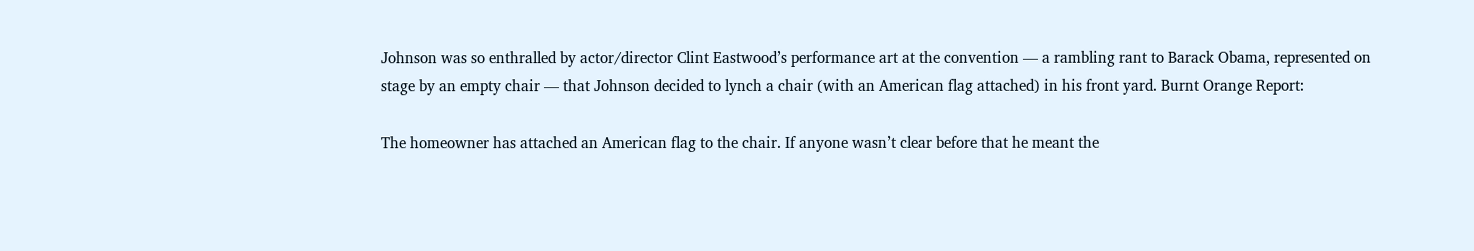Johnson was so enthralled by actor/director Clint Eastwood’s performance art at the convention — a rambling rant to Barack Obama, represented on stage by an empty chair — that Johnson decided to lynch a chair (with an American flag attached) in his front yard. Burnt Orange Report:

The homeowner has attached an American flag to the chair. If anyone wasn’t clear before that he meant the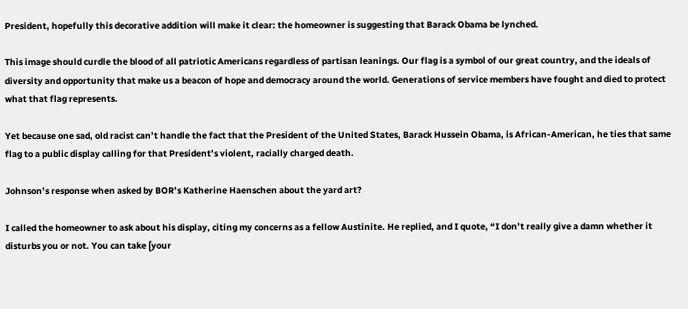President, hopefully this decorative addition will make it clear: the homeowner is suggesting that Barack Obama be lynched.

This image should curdle the blood of all patriotic Americans regardless of partisan leanings. Our flag is a symbol of our great country, and the ideals of diversity and opportunity that make us a beacon of hope and democracy around the world. Generations of service members have fought and died to protect what that flag represents.

Yet because one sad, old racist can’t handle the fact that the President of the United States, Barack Hussein Obama, is African-American, he ties that same flag to a public display calling for that President’s violent, racially charged death.

Johnson’s response when asked by BOR’s Katherine Haenschen about the yard art?

I called the homeowner to ask about his display, citing my concerns as a fellow Austinite. He replied, and I quote, “I don’t really give a damn whether it disturbs you or not. You can take [your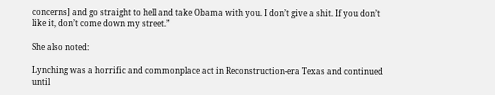concerns] and go straight to hell and take Obama with you. I don’t give a shit. If you don’t like it, don’t come down my street.”

She also noted:

Lynching was a horrific and commonplace act in Reconstruction-era Texas and continued until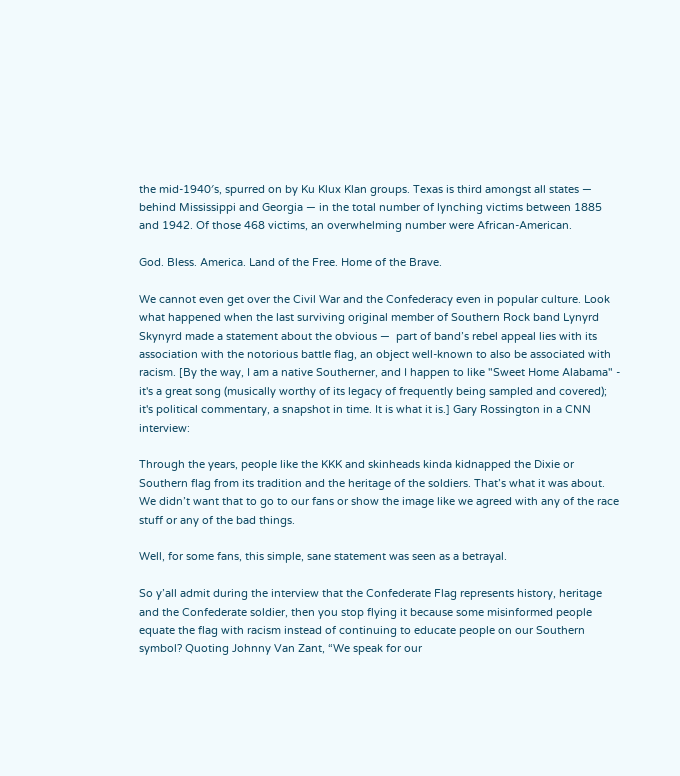the mid-1940′s, spurred on by Ku Klux Klan groups. Texas is third amongst all states — behind Mississippi and Georgia — in the total number of lynching victims between 1885 and 1942. Of those 468 victims, an overwhelming number were African-American.

God. Bless. America. Land of the Free. Home of the Brave.

We cannot even get over the Civil War and the Confederacy even in popular culture. Look what happened when the last surviving original member of Southern Rock band Lynyrd Skynyrd made a statement about the obvious —  part of band’s rebel appeal lies with its association with the notorious battle flag, an object well-known to also be associated with racism. [By the way, I am a native Southerner, and I happen to like "Sweet Home Alabama" - it's a great song (musically worthy of its legacy of frequently being sampled and covered); it's political commentary, a snapshot in time. It is what it is.] Gary Rossington in a CNN interview:

Through the years, people like the KKK and skinheads kinda kidnapped the Dixie or Southern flag from its tradition and the heritage of the soldiers. That’s what it was about. We didn’t want that to go to our fans or show the image like we agreed with any of the race stuff or any of the bad things.

Well, for some fans, this simple, sane statement was seen as a betrayal.

So y’all admit during the interview that the Confederate Flag represents history, heritage and the Confederate soldier, then you stop flying it because some misinformed people equate the flag with racism instead of continuing to educate people on our Southern symbol? Quoting Johnny Van Zant, “We speak for our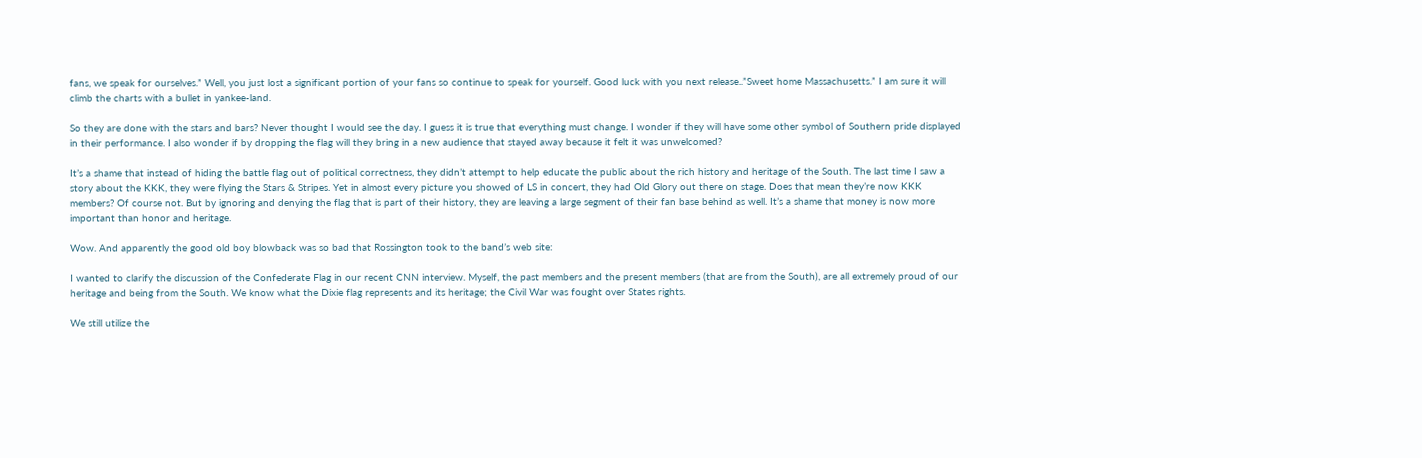fans, we speak for ourselves.” Well, you just lost a significant portion of your fans so continue to speak for yourself. Good luck with you next release..”Sweet home Massachusetts.” I am sure it will climb the charts with a bullet in yankee-land.

So they are done with the stars and bars? Never thought I would see the day. I guess it is true that everything must change. I wonder if they will have some other symbol of Southern pride displayed in their performance. I also wonder if by dropping the flag will they bring in a new audience that stayed away because it felt it was unwelcomed?

It’s a shame that instead of hiding the battle flag out of political correctness, they didn’t attempt to help educate the public about the rich history and heritage of the South. The last time I saw a story about the KKK, they were flying the Stars & Stripes. Yet in almost every picture you showed of LS in concert, they had Old Glory out there on stage. Does that mean they’re now KKK members? Of course not. But by ignoring and denying the flag that is part of their history, they are leaving a large segment of their fan base behind as well. It’s a shame that money is now more important than honor and heritage.

Wow. And apparently the good old boy blowback was so bad that Rossington took to the band’s web site:

I wanted to clarify the discussion of the Confederate Flag in our recent CNN interview. Myself, the past members and the present members (that are from the South), are all extremely proud of our heritage and being from the South. We know what the Dixie flag represents and its heritage; the Civil War was fought over States rights.

We still utilize the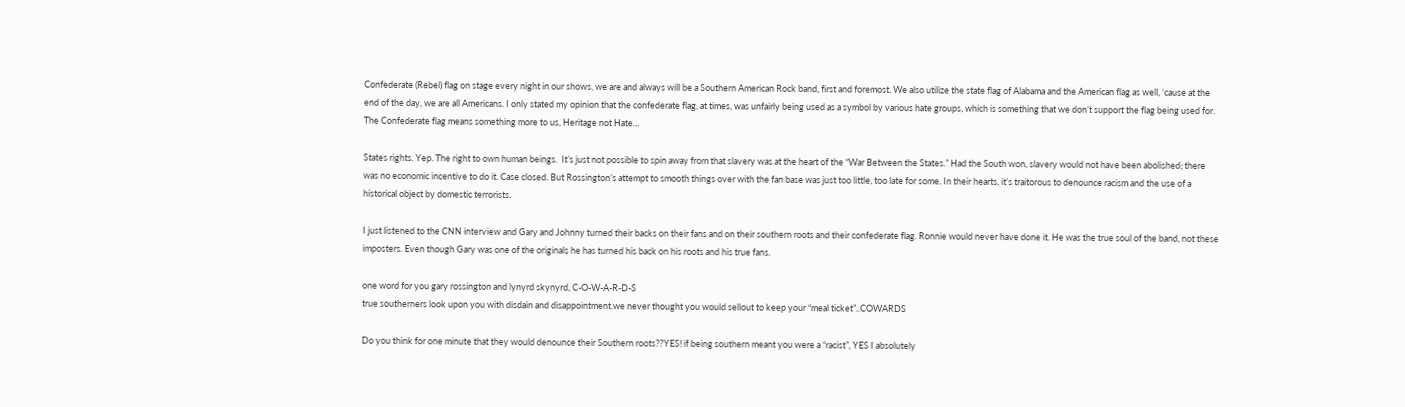Confederate (Rebel) flag on stage every night in our shows, we are and always will be a Southern American Rock band, first and foremost. We also utilize the state flag of Alabama and the American flag as well, ‘cause at the end of the day, we are all Americans. I only stated my opinion that the confederate flag, at times, was unfairly being used as a symbol by various hate groups, which is something that we don’t support the flag being used for. The Confederate flag means something more to us, Heritage not Hate…

States rights. Yep. The right to own human beings.  It’s just not possible to spin away from that slavery was at the heart of the “War Between the States.” Had the South won, slavery would not have been abolished; there was no economic incentive to do it. Case closed. But Rossington’s attempt to smooth things over with the fan base was just too little, too late for some. In their hearts, it’s traitorous to denounce racism and the use of a historical object by domestic terrorists.

I just listened to the CNN interview and Gary and Johnny turned their backs on their fans and on their southern roots and their confederate flag. Ronnie would never have done it. He was the true soul of the band, not these imposters. Even though Gary was one of the originals he has turned his back on his roots and his true fans.

one word for you gary rossington and lynyrd skynyrd, C-O-W-A-R-D-S
true southerners look upon you with disdain and disappointment.we never thought you would sellout to keep your “meal ticket”..COWARDS

Do you think for one minute that they would denounce their Southern roots??YES! if being southern meant you were a “racist”, YES I absolutely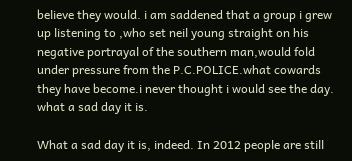believe they would. i am saddened that a group i grew up listening to ,who set neil young straight on his negative portrayal of the southern man,would fold under pressure from the P.C.POLICE.what cowards they have become.i never thought i would see the day. what a sad day it is.

What a sad day it is, indeed. In 2012 people are still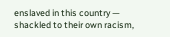enslaved in this country — shackled to their own racism,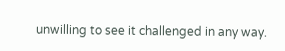unwilling to see it challenged in any way.